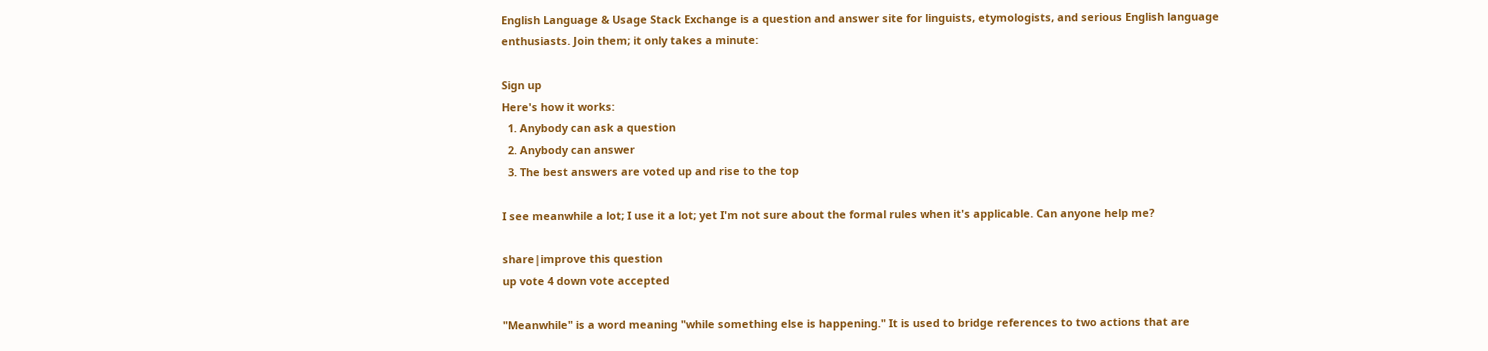English Language & Usage Stack Exchange is a question and answer site for linguists, etymologists, and serious English language enthusiasts. Join them; it only takes a minute:

Sign up
Here's how it works:
  1. Anybody can ask a question
  2. Anybody can answer
  3. The best answers are voted up and rise to the top

I see meanwhile a lot; I use it a lot; yet I'm not sure about the formal rules when it's applicable. Can anyone help me?

share|improve this question
up vote 4 down vote accepted

"Meanwhile" is a word meaning "while something else is happening." It is used to bridge references to two actions that are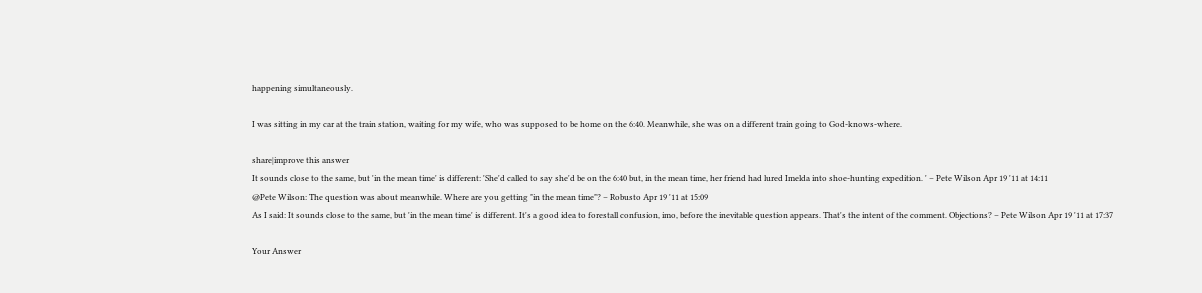happening simultaneously.

I was sitting in my car at the train station, waiting for my wife, who was supposed to be home on the 6:40. Meanwhile, she was on a different train going to God-knows-where.

share|improve this answer
It sounds close to the same, but 'in the mean time' is different: 'She'd called to say she'd be on the 6:40 but, in the mean time, her friend had lured Imelda into shoe-hunting expedition. ' – Pete Wilson Apr 19 '11 at 14:11
@Pete Wilson: The question was about meanwhile. Where are you getting "in the mean time"? – Robusto Apr 19 '11 at 15:09
As I said: It sounds close to the same, but 'in the mean time' is different. It's a good idea to forestall confusion, imo, before the inevitable question appears. That's the intent of the comment. Objections? – Pete Wilson Apr 19 '11 at 17:37

Your Answer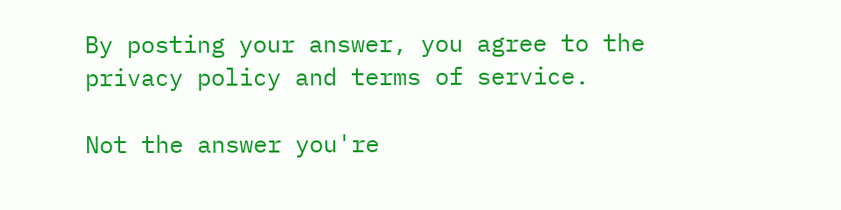By posting your answer, you agree to the privacy policy and terms of service.

Not the answer you're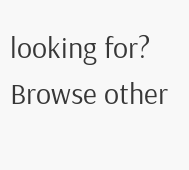looking for? Browse other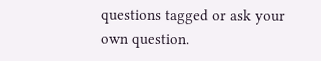questions tagged or ask your own question.